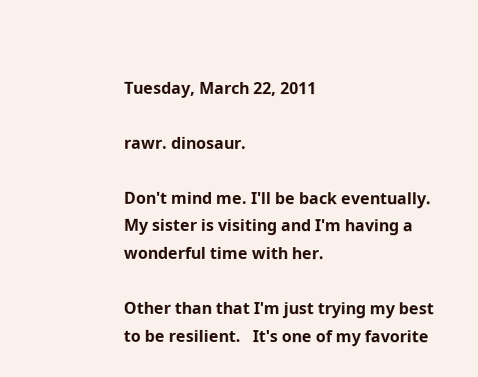Tuesday, March 22, 2011

rawr. dinosaur.

Don't mind me. I'll be back eventually. My sister is visiting and I'm having a wonderful time with her.

Other than that I'm just trying my best to be resilient.   It's one of my favorite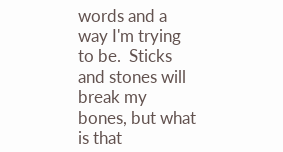words and a way I'm trying to be.  Sticks and stones will break my bones, but what is that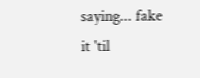saying... fake it 'til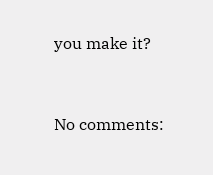you make it?


No comments: